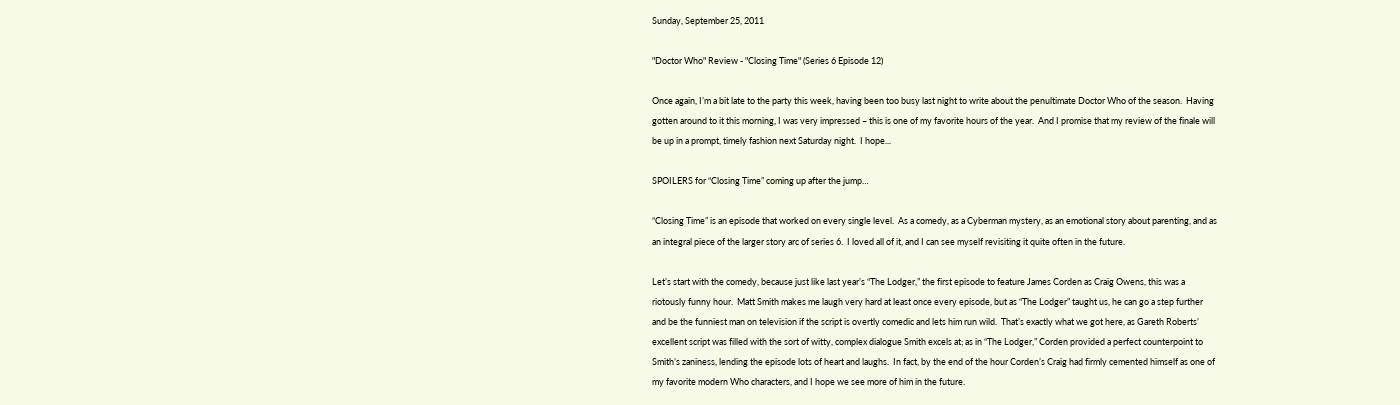Sunday, September 25, 2011

"Doctor Who" Review - "Closing Time" (Series 6 Episode 12)

Once again, I’m a bit late to the party this week, having been too busy last night to write about the penultimate Doctor Who of the season.  Having gotten around to it this morning, I was very impressed – this is one of my favorite hours of the year.  And I promise that my review of the finale will be up in a prompt, timely fashion next Saturday night.  I hope...

SPOILERS for “Closing Time” coming up after the jump…

“Closing Time” is an episode that worked on every single level.  As a comedy, as a Cyberman mystery, as an emotional story about parenting, and as an integral piece of the larger story arc of series 6.  I loved all of it, and I can see myself revisiting it quite often in the future.

Let’s start with the comedy, because just like last year’s “The Lodger,” the first episode to feature James Corden as Craig Owens, this was a riotously funny hour.  Matt Smith makes me laugh very hard at least once every episode, but as “The Lodger” taught us, he can go a step further and be the funniest man on television if the script is overtly comedic and lets him run wild.  That’s exactly what we got here, as Gareth Roberts’ excellent script was filled with the sort of witty, complex dialogue Smith excels at; as in “The Lodger,” Corden provided a perfect counterpoint to Smith’s zaniness, lending the episode lots of heart and laughs.  In fact, by the end of the hour Corden’s Craig had firmly cemented himself as one of my favorite modern Who characters, and I hope we see more of him in the future.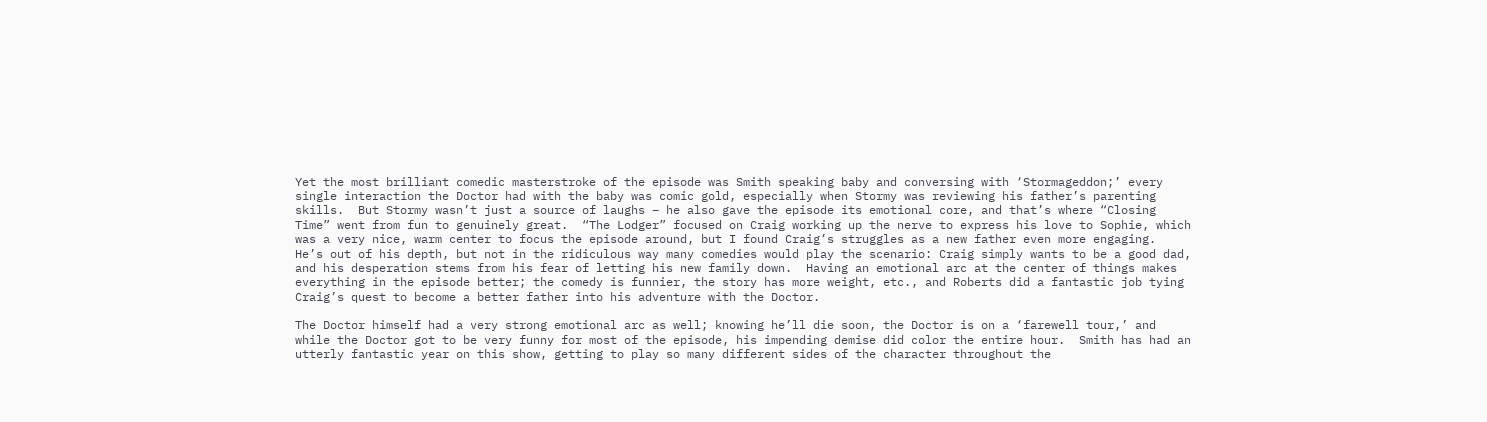Yet the most brilliant comedic masterstroke of the episode was Smith speaking baby and conversing with ‘Stormageddon;’ every single interaction the Doctor had with the baby was comic gold, especially when Stormy was reviewing his father’s parenting skills.  But Stormy wasn’t just a source of laughs – he also gave the episode its emotional core, and that’s where “Closing Time” went from fun to genuinely great.  “The Lodger” focused on Craig working up the nerve to express his love to Sophie, which was a very nice, warm center to focus the episode around, but I found Craig’s struggles as a new father even more engaging.  He’s out of his depth, but not in the ridiculous way many comedies would play the scenario: Craig simply wants to be a good dad, and his desperation stems from his fear of letting his new family down.  Having an emotional arc at the center of things makes everything in the episode better; the comedy is funnier, the story has more weight, etc., and Roberts did a fantastic job tying Craig’s quest to become a better father into his adventure with the Doctor.

The Doctor himself had a very strong emotional arc as well; knowing he’ll die soon, the Doctor is on a ‘farewell tour,’ and while the Doctor got to be very funny for most of the episode, his impending demise did color the entire hour.  Smith has had an utterly fantastic year on this show, getting to play so many different sides of the character throughout the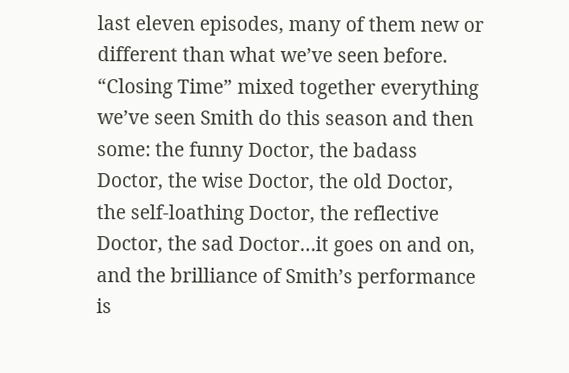last eleven episodes, many of them new or different than what we’ve seen before.  “Closing Time” mixed together everything we’ve seen Smith do this season and then some: the funny Doctor, the badass Doctor, the wise Doctor, the old Doctor, the self-loathing Doctor, the reflective Doctor, the sad Doctor…it goes on and on, and the brilliance of Smith’s performance is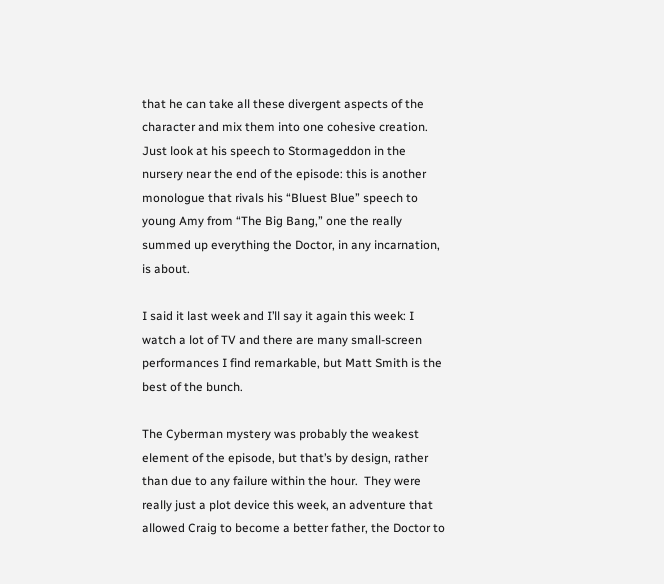that he can take all these divergent aspects of the character and mix them into one cohesive creation.  Just look at his speech to Stormageddon in the nursery near the end of the episode: this is another monologue that rivals his “Bluest Blue” speech to young Amy from “The Big Bang,” one the really summed up everything the Doctor, in any incarnation, is about.

I said it last week and I’ll say it again this week: I watch a lot of TV and there are many small-screen performances I find remarkable, but Matt Smith is the best of the bunch.

The Cyberman mystery was probably the weakest element of the episode, but that’s by design, rather than due to any failure within the hour.  They were really just a plot device this week, an adventure that allowed Craig to become a better father, the Doctor to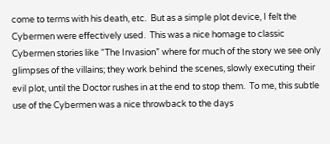come to terms with his death, etc.  But as a simple plot device, I felt the Cybermen were effectively used.  This was a nice homage to classic Cybermen stories like “The Invasion” where for much of the story we see only glimpses of the villains; they work behind the scenes, slowly executing their evil plot, until the Doctor rushes in at the end to stop them.  To me, this subtle use of the Cybermen was a nice throwback to the days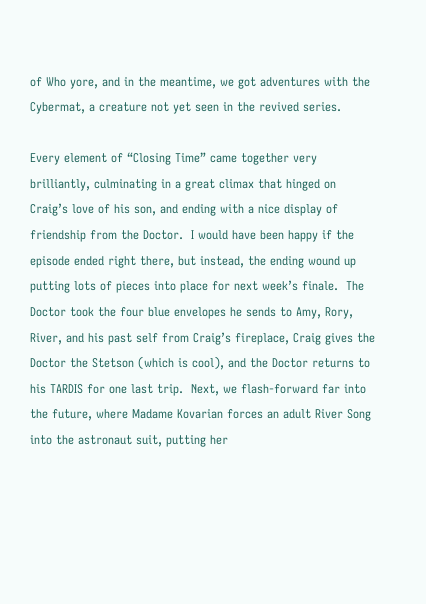of Who yore, and in the meantime, we got adventures with the Cybermat, a creature not yet seen in the revived series.

Every element of “Closing Time” came together very brilliantly, culminating in a great climax that hinged on Craig’s love of his son, and ending with a nice display of friendship from the Doctor.  I would have been happy if the episode ended right there, but instead, the ending wound up putting lots of pieces into place for next week’s finale.  The Doctor took the four blue envelopes he sends to Amy, Rory, River, and his past self from Craig’s fireplace, Craig gives the Doctor the Stetson (which is cool), and the Doctor returns to his TARDIS for one last trip.  Next, we flash-forward far into the future, where Madame Kovarian forces an adult River Song into the astronaut suit, putting her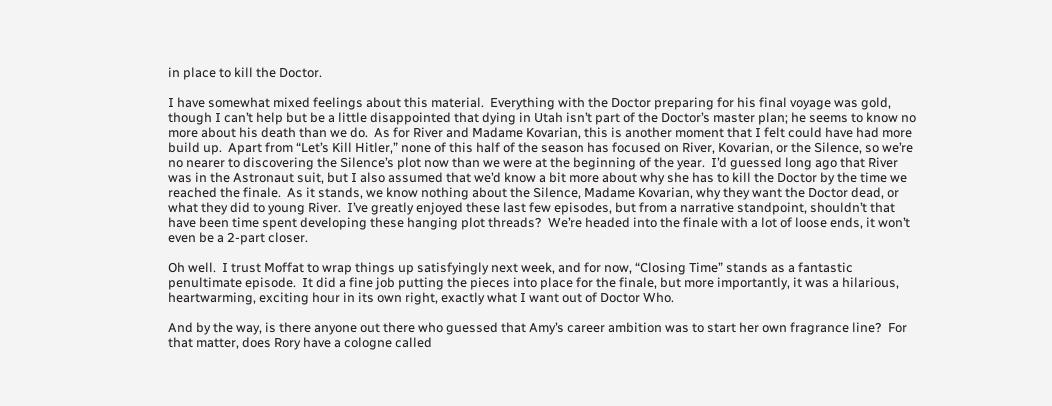in place to kill the Doctor.

I have somewhat mixed feelings about this material.  Everything with the Doctor preparing for his final voyage was gold, though I can’t help but be a little disappointed that dying in Utah isn’t part of the Doctor’s master plan; he seems to know no more about his death than we do.  As for River and Madame Kovarian, this is another moment that I felt could have had more build up.  Apart from “Let’s Kill Hitler,” none of this half of the season has focused on River, Kovarian, or the Silence, so we’re no nearer to discovering the Silence’s plot now than we were at the beginning of the year.  I’d guessed long ago that River was in the Astronaut suit, but I also assumed that we’d know a bit more about why she has to kill the Doctor by the time we reached the finale.  As it stands, we know nothing about the Silence, Madame Kovarian, why they want the Doctor dead, or what they did to young River.  I’ve greatly enjoyed these last few episodes, but from a narrative standpoint, shouldn’t that have been time spent developing these hanging plot threads?  We’re headed into the finale with a lot of loose ends, it won’t even be a 2-part closer.

Oh well.  I trust Moffat to wrap things up satisfyingly next week, and for now, “Closing Time” stands as a fantastic penultimate episode.  It did a fine job putting the pieces into place for the finale, but more importantly, it was a hilarious, heartwarming, exciting hour in its own right, exactly what I want out of Doctor Who.

And by the way, is there anyone out there who guessed that Amy’s career ambition was to start her own fragrance line?  For that matter, does Rory have a cologne called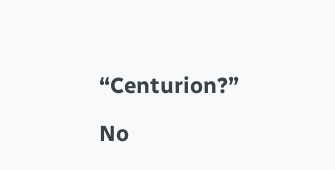“Centurion?”

No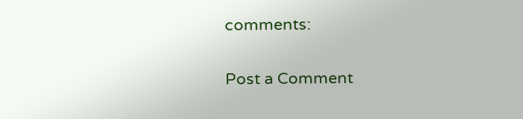comments:

Post a Comment